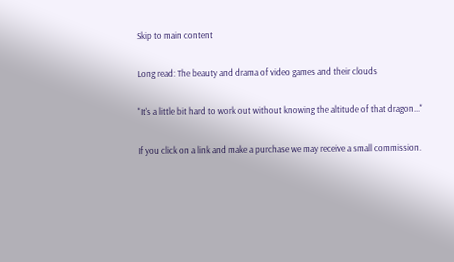Skip to main content

Long read: The beauty and drama of video games and their clouds

"It's a little bit hard to work out without knowing the altitude of that dragon..."

If you click on a link and make a purchase we may receive a small commission.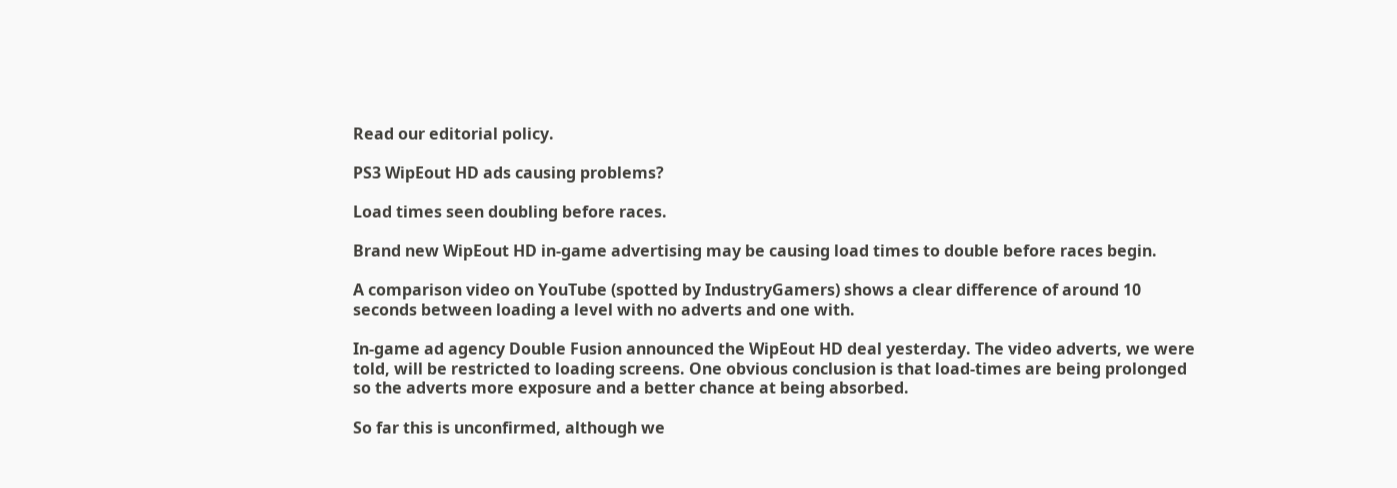Read our editorial policy.

PS3 WipEout HD ads causing problems?

Load times seen doubling before races.

Brand new WipEout HD in-game advertising may be causing load times to double before races begin.

A comparison video on YouTube (spotted by IndustryGamers) shows a clear difference of around 10 seconds between loading a level with no adverts and one with.

In-game ad agency Double Fusion announced the WipEout HD deal yesterday. The video adverts, we were told, will be restricted to loading screens. One obvious conclusion is that load-times are being prolonged so the adverts more exposure and a better chance at being absorbed.

So far this is unconfirmed, although we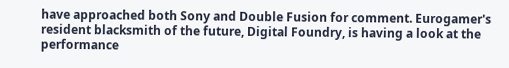have approached both Sony and Double Fusion for comment. Eurogamer's resident blacksmith of the future, Digital Foundry, is having a look at the performance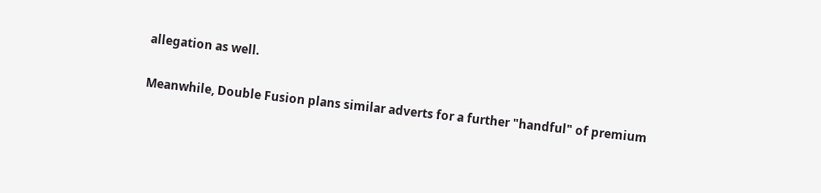allegation as well.

Meanwhile, Double Fusion plans similar adverts for a further "handful" of premium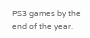PS3 games by the end of the year.